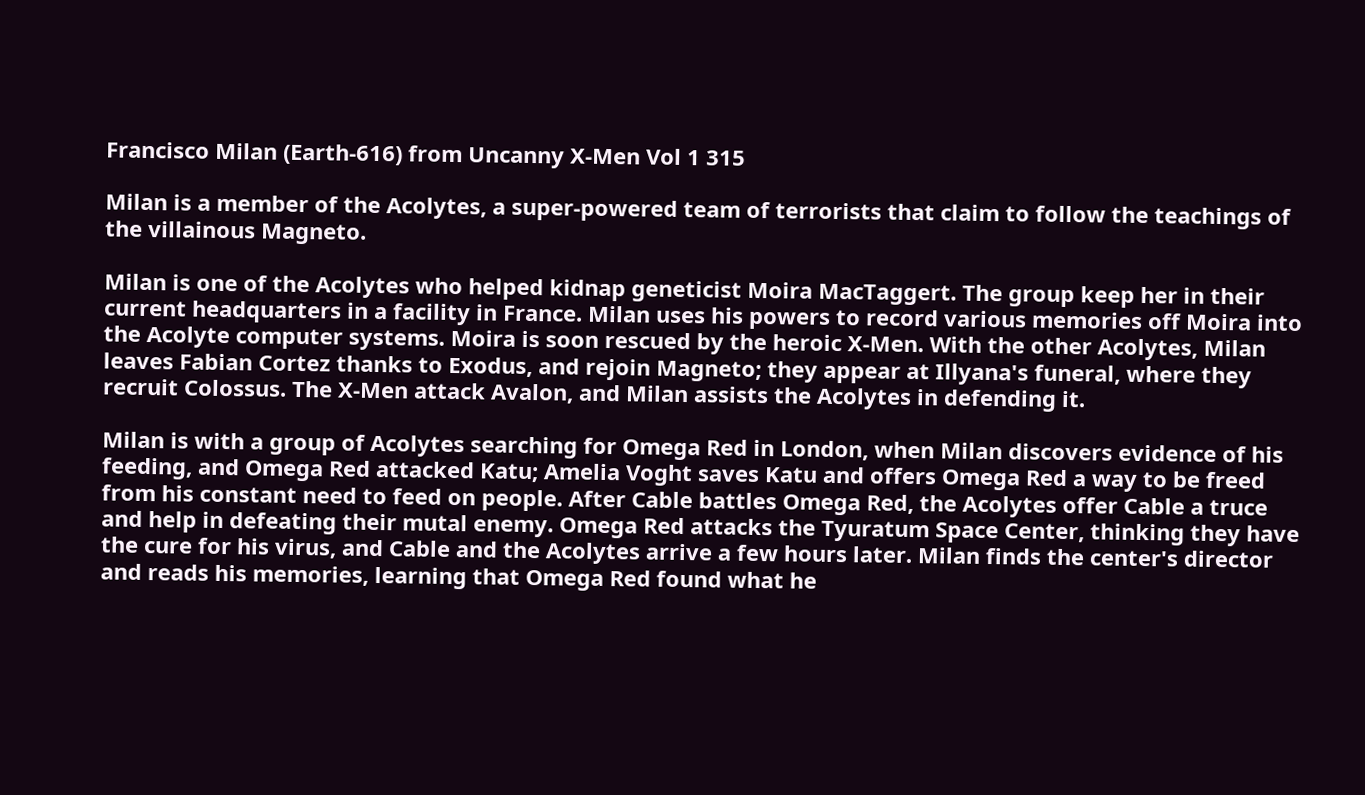Francisco Milan (Earth-616) from Uncanny X-Men Vol 1 315

Milan is a member of the Acolytes, a super-powered team of terrorists that claim to follow the teachings of the villainous Magneto.

Milan is one of the Acolytes who helped kidnap geneticist Moira MacTaggert. The group keep her in their current headquarters in a facility in France. Milan uses his powers to record various memories off Moira into the Acolyte computer systems. Moira is soon rescued by the heroic X-Men. With the other Acolytes, Milan leaves Fabian Cortez thanks to Exodus, and rejoin Magneto; they appear at Illyana's funeral, where they recruit Colossus. The X-Men attack Avalon, and Milan assists the Acolytes in defending it.

Milan is with a group of Acolytes searching for Omega Red in London, when Milan discovers evidence of his feeding, and Omega Red attacked Katu; Amelia Voght saves Katu and offers Omega Red a way to be freed from his constant need to feed on people. After Cable battles Omega Red, the Acolytes offer Cable a truce and help in defeating their mutal enemy. Omega Red attacks the Tyuratum Space Center, thinking they have the cure for his virus, and Cable and the Acolytes arrive a few hours later. Milan finds the center's director and reads his memories, learning that Omega Red found what he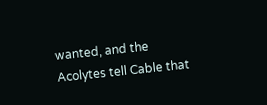wanted, and the Acolytes tell Cable that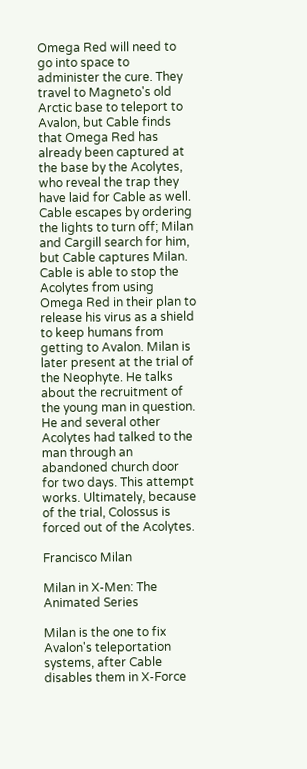Omega Red will need to go into space to administer the cure. They travel to Magneto's old Arctic base to teleport to Avalon, but Cable finds that Omega Red has already been captured at the base by the Acolytes, who reveal the trap they have laid for Cable as well. Cable escapes by ordering the lights to turn off; Milan and Cargill search for him, but Cable captures Milan. Cable is able to stop the Acolytes from using Omega Red in their plan to release his virus as a shield to keep humans from getting to Avalon. Milan is later present at the trial of the Neophyte. He talks about the recruitment of the young man in question. He and several other Acolytes had talked to the man through an abandoned church door for two days. This attempt works. Ultimately, because of the trial, Colossus is forced out of the Acolytes.

Francisco Milan

Milan in X-Men: The Animated Series

Milan is the one to fix Avalon's teleportation systems, after Cable disables them in X-Force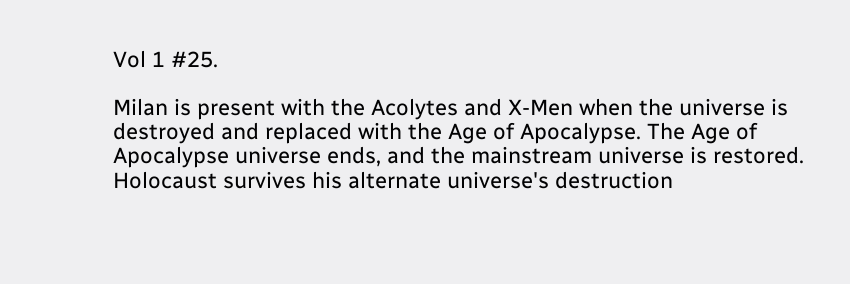Vol 1 #25.

Milan is present with the Acolytes and X-Men when the universe is destroyed and replaced with the Age of Apocalypse. The Age of Apocalypse universe ends, and the mainstream universe is restored. Holocaust survives his alternate universe's destruction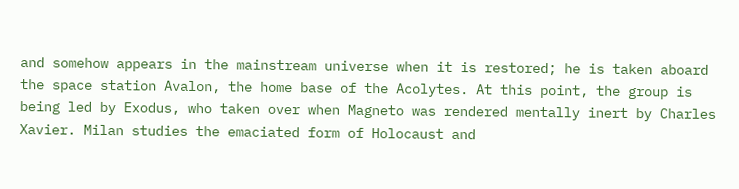and somehow appears in the mainstream universe when it is restored; he is taken aboard the space station Avalon, the home base of the Acolytes. At this point, the group is being led by Exodus, who taken over when Magneto was rendered mentally inert by Charles Xavier. Milan studies the emaciated form of Holocaust and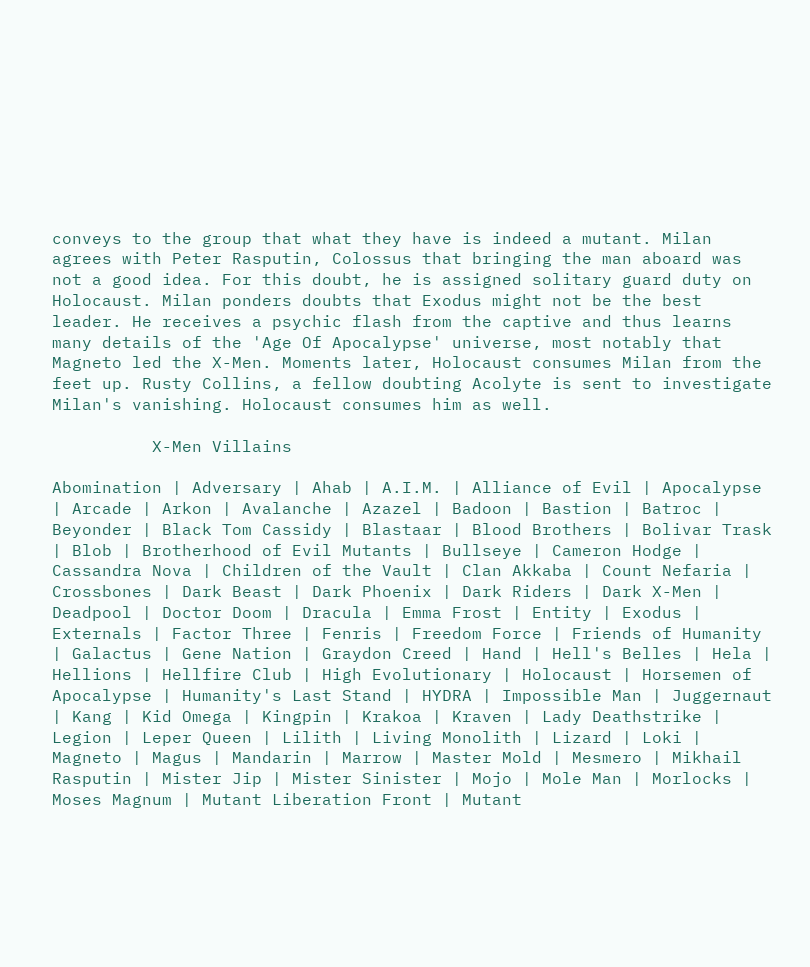conveys to the group that what they have is indeed a mutant. Milan agrees with Peter Rasputin, Colossus that bringing the man aboard was not a good idea. For this doubt, he is assigned solitary guard duty on Holocaust. Milan ponders doubts that Exodus might not be the best leader. He receives a psychic flash from the captive and thus learns many details of the 'Age Of Apocalypse' universe, most notably that Magneto led the X-Men. Moments later, Holocaust consumes Milan from the feet up. Rusty Collins, a fellow doubting Acolyte is sent to investigate Milan's vanishing. Holocaust consumes him as well.

          X-Men Villains

Abomination | Adversary | Ahab | A.I.M. | Alliance of Evil | Apocalypse | Arcade | Arkon | Avalanche | Azazel | Badoon | Bastion | Batroc | Beyonder | Black Tom Cassidy | Blastaar | Blood Brothers | Bolivar Trask | Blob | Brotherhood of Evil Mutants | Bullseye | Cameron Hodge | Cassandra Nova | Children of the Vault | Clan Akkaba | Count Nefaria | Crossbones | Dark Beast | Dark Phoenix | Dark Riders | Dark X-Men | Deadpool | Doctor Doom | Dracula | Emma Frost | Entity | Exodus | Externals | Factor Three | Fenris | Freedom Force | Friends of Humanity | Galactus | Gene Nation | Graydon Creed | Hand | Hell's Belles | Hela | Hellions | Hellfire Club | High Evolutionary | Holocaust | Horsemen of Apocalypse | Humanity's Last Stand | HYDRA | Impossible Man | Juggernaut | Kang | Kid Omega | Kingpin | Krakoa | Kraven | Lady Deathstrike | Legion | Leper Queen | Lilith | Living Monolith | Lizard | Loki | Magneto | Magus | Mandarin | Marrow | Master Mold | Mesmero | Mikhail Rasputin | Mister Jip | Mister Sinister | Mojo | Mole Man | Morlocks | Moses Magnum | Mutant Liberation Front | Mutant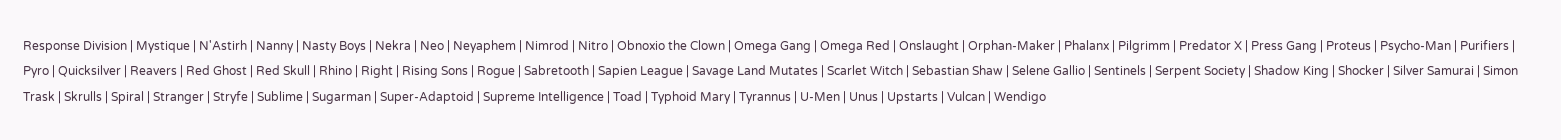Response Division | Mystique | N'Astirh | Nanny | Nasty Boys | Nekra | Neo | Neyaphem | Nimrod | Nitro | Obnoxio the Clown | Omega Gang | Omega Red | Onslaught | Orphan-Maker | Phalanx | Pilgrimm | Predator X | Press Gang | Proteus | Psycho-Man | Purifiers | Pyro | Quicksilver | Reavers | Red Ghost | Red Skull | Rhino | Right | Rising Sons | Rogue | Sabretooth | Sapien League | Savage Land Mutates | Scarlet Witch | Sebastian Shaw | Selene Gallio | Sentinels | Serpent Society | Shadow King | Shocker | Silver Samurai | Simon Trask | Skrulls | Spiral | Stranger | Stryfe | Sublime | Sugarman | Super-Adaptoid | Supreme Intelligence | Toad | Typhoid Mary | Tyrannus | U-Men | Unus | Upstarts | Vulcan | Wendigo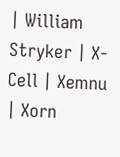| William Stryker | X-Cell | Xemnu | Xorn